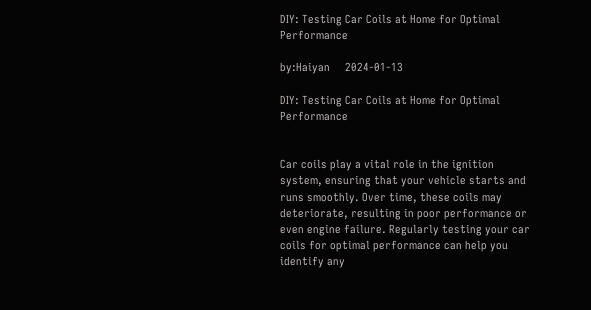DIY: Testing Car Coils at Home for Optimal Performance

by:Haiyan     2024-01-13

DIY: Testing Car Coils at Home for Optimal Performance


Car coils play a vital role in the ignition system, ensuring that your vehicle starts and runs smoothly. Over time, these coils may deteriorate, resulting in poor performance or even engine failure. Regularly testing your car coils for optimal performance can help you identify any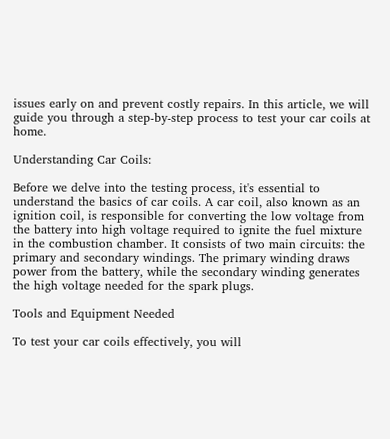issues early on and prevent costly repairs. In this article, we will guide you through a step-by-step process to test your car coils at home.

Understanding Car Coils:

Before we delve into the testing process, it's essential to understand the basics of car coils. A car coil, also known as an ignition coil, is responsible for converting the low voltage from the battery into high voltage required to ignite the fuel mixture in the combustion chamber. It consists of two main circuits: the primary and secondary windings. The primary winding draws power from the battery, while the secondary winding generates the high voltage needed for the spark plugs.

Tools and Equipment Needed

To test your car coils effectively, you will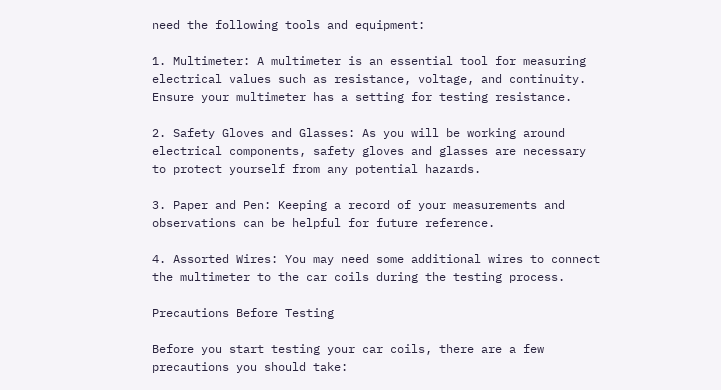need the following tools and equipment:

1. Multimeter: A multimeter is an essential tool for measuring electrical values such as resistance, voltage, and continuity. Ensure your multimeter has a setting for testing resistance.

2. Safety Gloves and Glasses: As you will be working around electrical components, safety gloves and glasses are necessary to protect yourself from any potential hazards.

3. Paper and Pen: Keeping a record of your measurements and observations can be helpful for future reference.

4. Assorted Wires: You may need some additional wires to connect the multimeter to the car coils during the testing process.

Precautions Before Testing

Before you start testing your car coils, there are a few precautions you should take: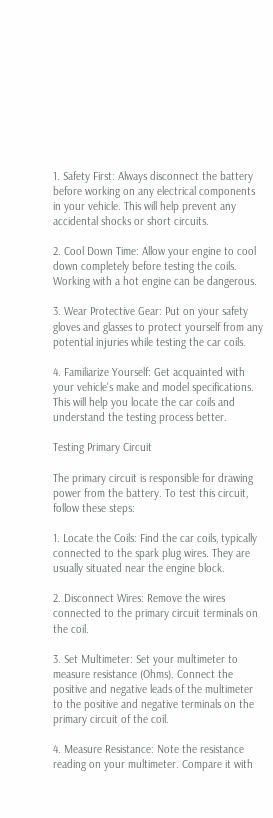1. Safety First: Always disconnect the battery before working on any electrical components in your vehicle. This will help prevent any accidental shocks or short circuits.

2. Cool Down Time: Allow your engine to cool down completely before testing the coils. Working with a hot engine can be dangerous.

3. Wear Protective Gear: Put on your safety gloves and glasses to protect yourself from any potential injuries while testing the car coils.

4. Familiarize Yourself: Get acquainted with your vehicle's make and model specifications. This will help you locate the car coils and understand the testing process better.

Testing Primary Circuit

The primary circuit is responsible for drawing power from the battery. To test this circuit, follow these steps:

1. Locate the Coils: Find the car coils, typically connected to the spark plug wires. They are usually situated near the engine block.

2. Disconnect Wires: Remove the wires connected to the primary circuit terminals on the coil.

3. Set Multimeter: Set your multimeter to measure resistance (Ohms). Connect the positive and negative leads of the multimeter to the positive and negative terminals on the primary circuit of the coil.

4. Measure Resistance: Note the resistance reading on your multimeter. Compare it with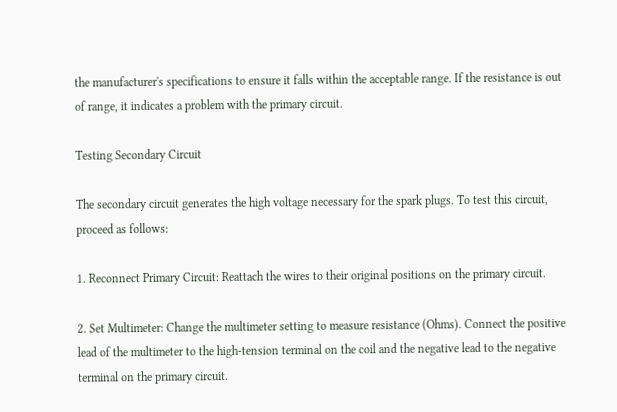the manufacturer's specifications to ensure it falls within the acceptable range. If the resistance is out of range, it indicates a problem with the primary circuit.

Testing Secondary Circuit

The secondary circuit generates the high voltage necessary for the spark plugs. To test this circuit, proceed as follows:

1. Reconnect Primary Circuit: Reattach the wires to their original positions on the primary circuit.

2. Set Multimeter: Change the multimeter setting to measure resistance (Ohms). Connect the positive lead of the multimeter to the high-tension terminal on the coil and the negative lead to the negative terminal on the primary circuit.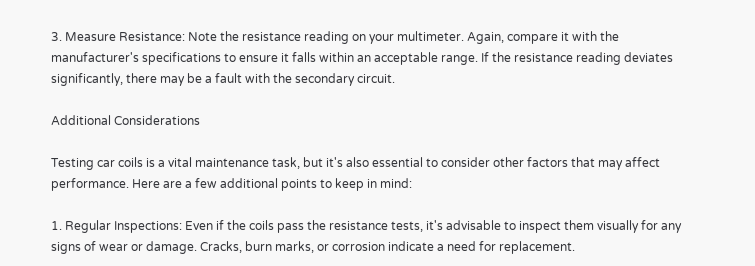3. Measure Resistance: Note the resistance reading on your multimeter. Again, compare it with the manufacturer's specifications to ensure it falls within an acceptable range. If the resistance reading deviates significantly, there may be a fault with the secondary circuit.

Additional Considerations

Testing car coils is a vital maintenance task, but it's also essential to consider other factors that may affect performance. Here are a few additional points to keep in mind:

1. Regular Inspections: Even if the coils pass the resistance tests, it's advisable to inspect them visually for any signs of wear or damage. Cracks, burn marks, or corrosion indicate a need for replacement.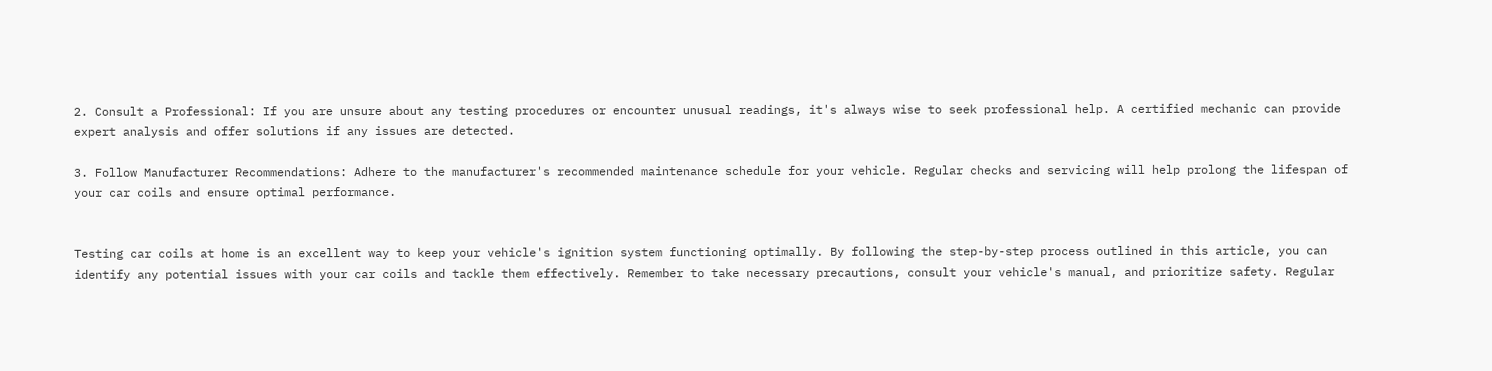2. Consult a Professional: If you are unsure about any testing procedures or encounter unusual readings, it's always wise to seek professional help. A certified mechanic can provide expert analysis and offer solutions if any issues are detected.

3. Follow Manufacturer Recommendations: Adhere to the manufacturer's recommended maintenance schedule for your vehicle. Regular checks and servicing will help prolong the lifespan of your car coils and ensure optimal performance.


Testing car coils at home is an excellent way to keep your vehicle's ignition system functioning optimally. By following the step-by-step process outlined in this article, you can identify any potential issues with your car coils and tackle them effectively. Remember to take necessary precautions, consult your vehicle's manual, and prioritize safety. Regular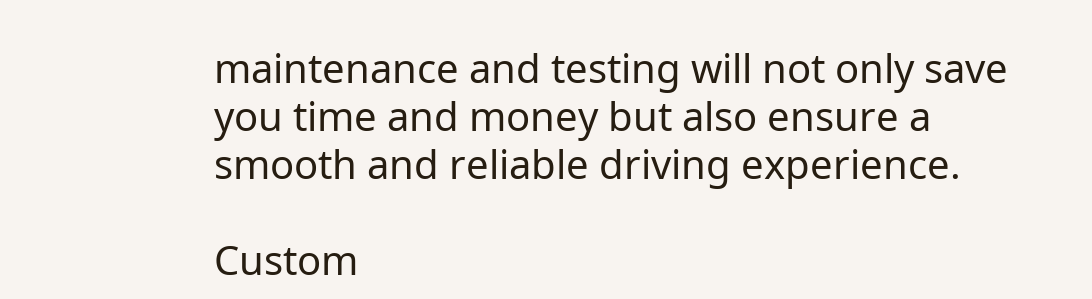maintenance and testing will not only save you time and money but also ensure a smooth and reliable driving experience.

Custom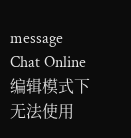message
Chat Online 编辑模式下无法使用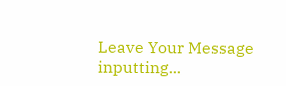Leave Your Message inputting...